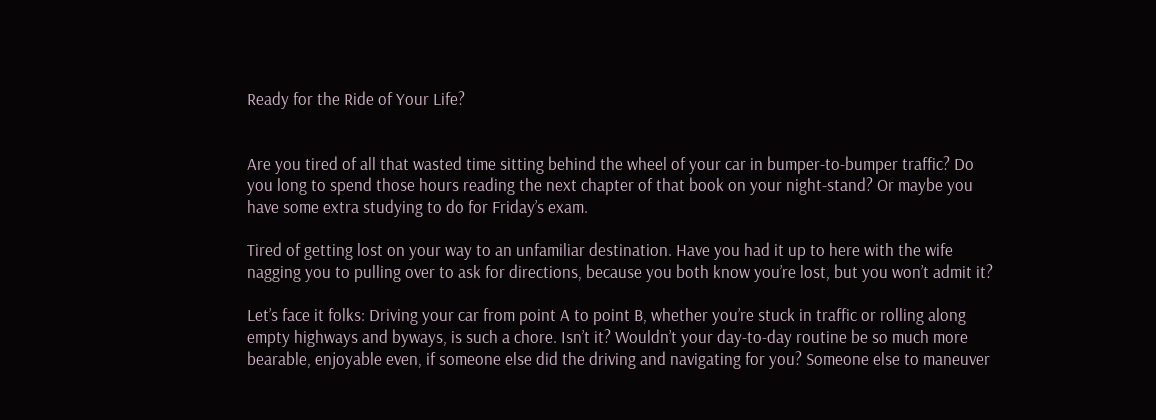Ready for the Ride of Your Life?


Are you tired of all that wasted time sitting behind the wheel of your car in bumper-to-bumper traffic? Do you long to spend those hours reading the next chapter of that book on your night-stand? Or maybe you have some extra studying to do for Friday’s exam.

Tired of getting lost on your way to an unfamiliar destination. Have you had it up to here with the wife nagging you to pulling over to ask for directions, because you both know you’re lost, but you won’t admit it?

Let’s face it folks: Driving your car from point A to point B, whether you’re stuck in traffic or rolling along empty highways and byways, is such a chore. Isn’t it? Wouldn’t your day-to-day routine be so much more bearable, enjoyable even, if someone else did the driving and navigating for you? Someone else to maneuver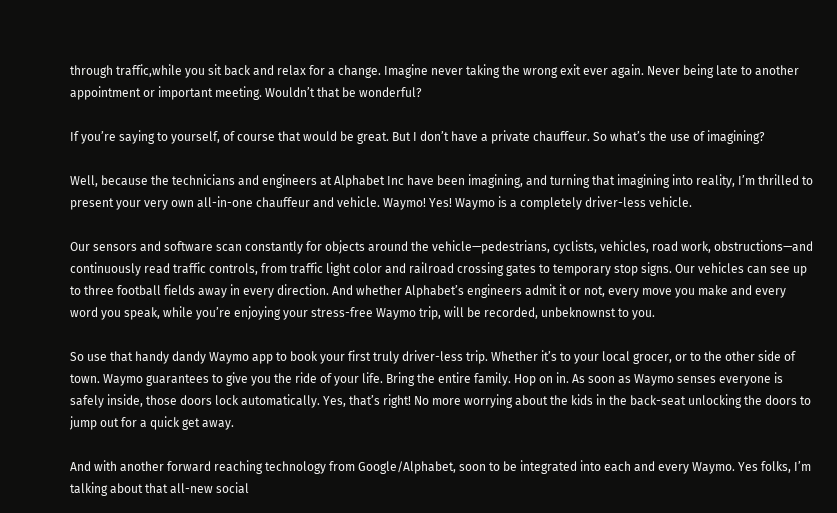through traffic,while you sit back and relax for a change. Imagine never taking the wrong exit ever again. Never being late to another appointment or important meeting. Wouldn’t that be wonderful?

If you’re saying to yourself, of course that would be great. But I don’t have a private chauffeur. So what’s the use of imagining?

Well, because the technicians and engineers at Alphabet Inc have been imagining, and turning that imagining into reality, I’m thrilled to present your very own all-in-one chauffeur and vehicle. Waymo! Yes! Waymo is a completely driver-less vehicle.

Our sensors and software scan constantly for objects around the vehicle—pedestrians, cyclists, vehicles, road work, obstructions—and continuously read traffic controls, from traffic light color and railroad crossing gates to temporary stop signs. Our vehicles can see up to three football fields away in every direction. And whether Alphabet’s engineers admit it or not, every move you make and every word you speak, while you’re enjoying your stress-free Waymo trip, will be recorded, unbeknownst to you.

So use that handy dandy Waymo app to book your first truly driver-less trip. Whether it’s to your local grocer, or to the other side of town. Waymo guarantees to give you the ride of your life. Bring the entire family. Hop on in. As soon as Waymo senses everyone is safely inside, those doors lock automatically. Yes, that’s right! No more worrying about the kids in the back-seat unlocking the doors to jump out for a quick get away.

And with another forward reaching technology from Google/Alphabet, soon to be integrated into each and every Waymo. Yes folks, I’m talking about that all-new social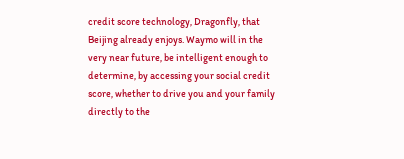credit score technology, Dragonfly, that Beijing already enjoys. Waymo will in the very near future, be intelligent enough to determine, by accessing your social credit score, whether to drive you and your family directly to the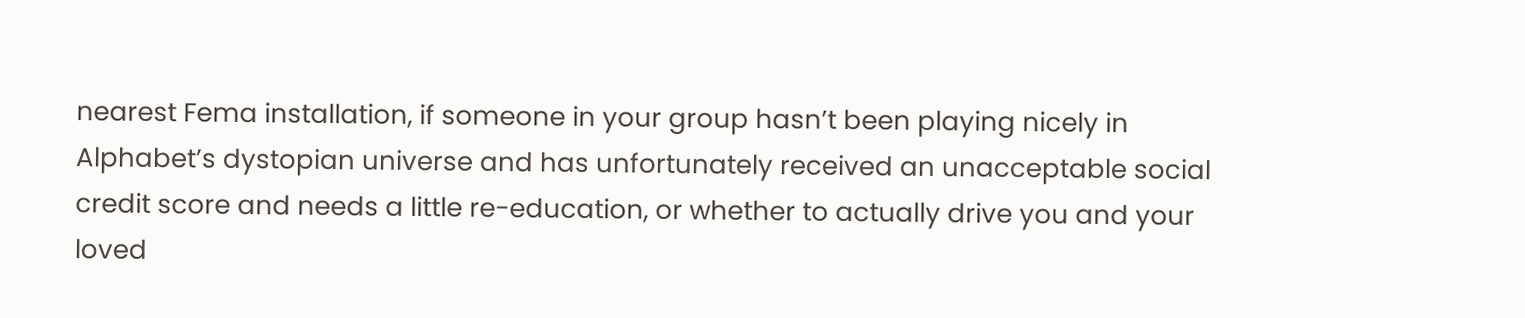nearest Fema installation, if someone in your group hasn’t been playing nicely in Alphabet’s dystopian universe and has unfortunately received an unacceptable social credit score and needs a little re-education, or whether to actually drive you and your loved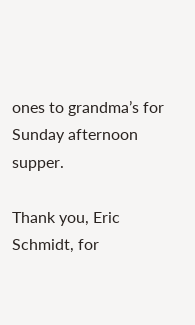ones to grandma’s for Sunday afternoon supper.

Thank you, Eric Schmidt, for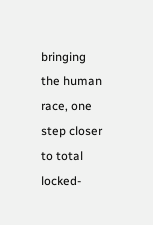bringing the human race, one step closer to total locked-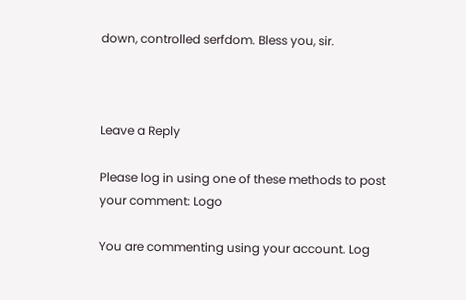down, controlled serfdom. Bless you, sir.



Leave a Reply

Please log in using one of these methods to post your comment: Logo

You are commenting using your account. Log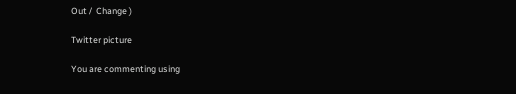Out /  Change )

Twitter picture

You are commenting using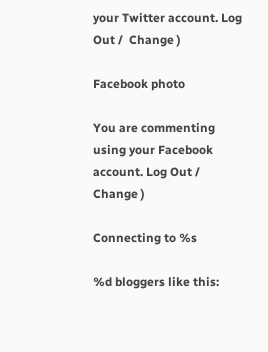your Twitter account. Log Out /  Change )

Facebook photo

You are commenting using your Facebook account. Log Out /  Change )

Connecting to %s

%d bloggers like this: